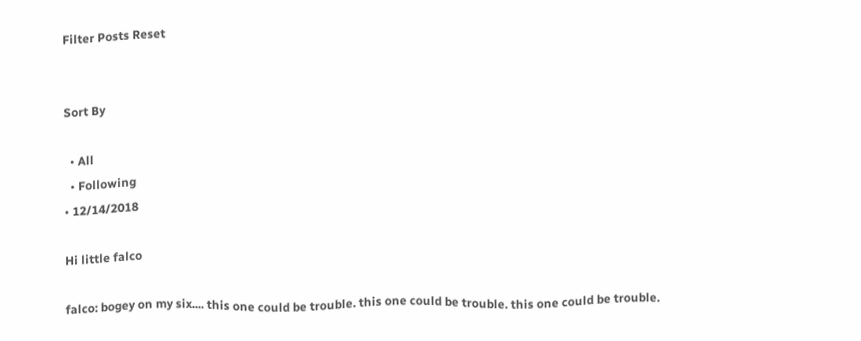Filter Posts Reset


Sort By

  • All
  • Following
• 12/14/2018

Hi little falco

falco: bogey on my six.... this one could be trouble. this one could be trouble. this one could be trouble.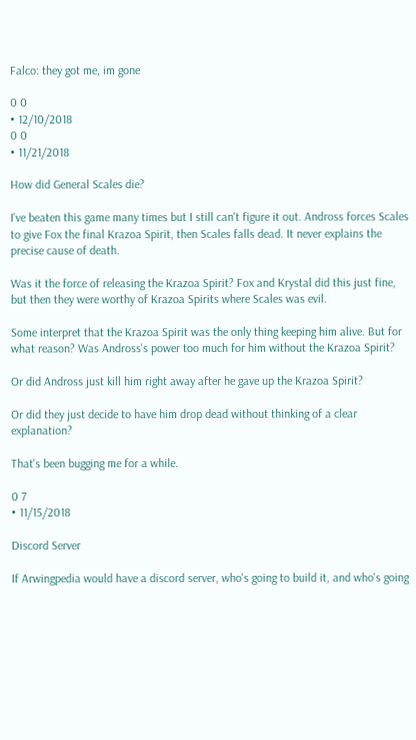Falco: they got me, im gone

0 0
• 12/10/2018
0 0
• 11/21/2018

How did General Scales die?

I've beaten this game many times but I still can't figure it out. Andross forces Scales to give Fox the final Krazoa Spirit, then Scales falls dead. It never explains the precise cause of death.

Was it the force of releasing the Krazoa Spirit? Fox and Krystal did this just fine, but then they were worthy of Krazoa Spirits where Scales was evil.

Some interpret that the Krazoa Spirit was the only thing keeping him alive. But for what reason? Was Andross's power too much for him without the Krazoa Spirit?

Or did Andross just kill him right away after he gave up the Krazoa Spirit?

Or did they just decide to have him drop dead without thinking of a clear explanation?

That's been bugging me for a while.

0 7
• 11/15/2018

Discord Server

If Arwingpedia would have a discord server, who's going to build it, and who's going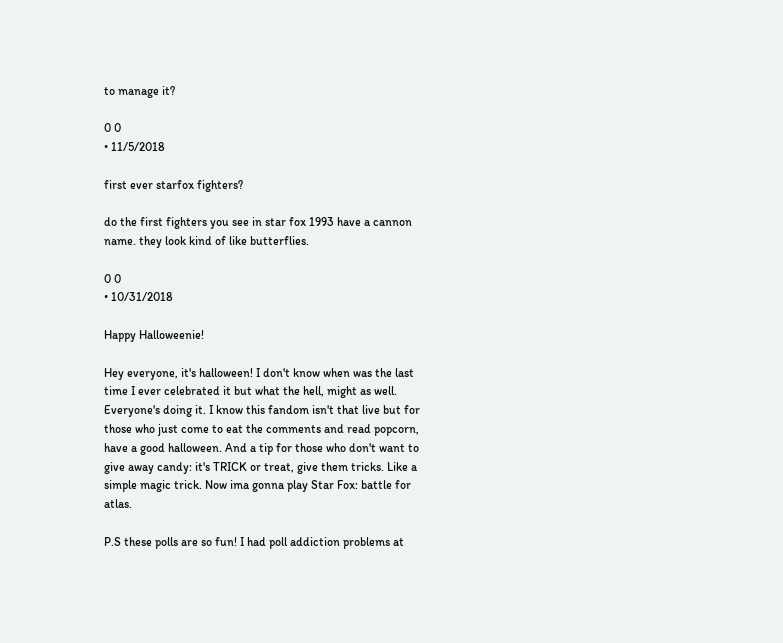to manage it?

0 0
• 11/5/2018

first ever starfox fighters?

do the first fighters you see in star fox 1993 have a cannon name. they look kind of like butterflies.

0 0
• 10/31/2018

Happy Halloweenie!

Hey everyone, it's halloween! I don't know when was the last time I ever celebrated it but what the hell, might as well. Everyone's doing it. I know this fandom isn't that live but for those who just come to eat the comments and read popcorn, have a good halloween. And a tip for those who don't want to give away candy: it's TRICK or treat, give them tricks. Like a simple magic trick. Now ima gonna play Star Fox: battle for atlas.

P.S these polls are so fun! I had poll addiction problems at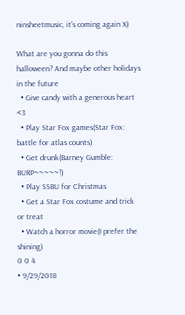ninsheetmusic, it's coming again X)

What are you gonna do this halloween? And maybe other holidays in the future
  • Give candy with a generous heart <3
  • Play Star Fox games(Star Fox: battle for atlas counts)
  • Get drunk(Barney Gumble: BURP~~~~~!)
  • Play SSBU for Christmas
  • Get a Star Fox costume and trick or treat
  • Watch a horror movie(I prefer the shining)
0 0 4
• 9/29/2018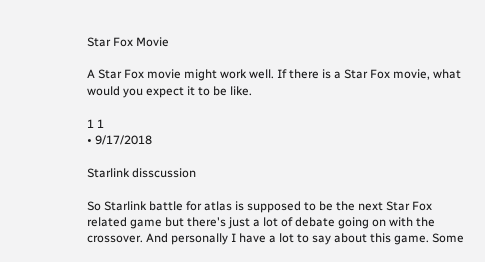Star Fox Movie

A Star Fox movie might work well. If there is a Star Fox movie, what would you expect it to be like.

1 1
• 9/17/2018

Starlink disscussion

So Starlink battle for atlas is supposed to be the next Star Fox related game but there's just a lot of debate going on with the crossover. And personally I have a lot to say about this game. Some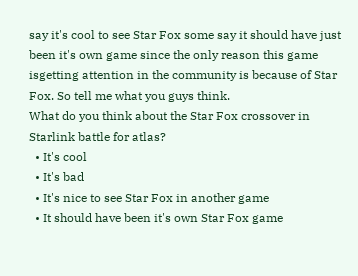say it's cool to see Star Fox some say it should have just been it's own game since the only reason this game isgetting attention in the community is because of Star Fox. So tell me what you guys think.
What do you think about the Star Fox crossover in Starlink battle for atlas?
  • It's cool
  • It's bad
  • It's nice to see Star Fox in another game
  • It should have been it's own Star Fox game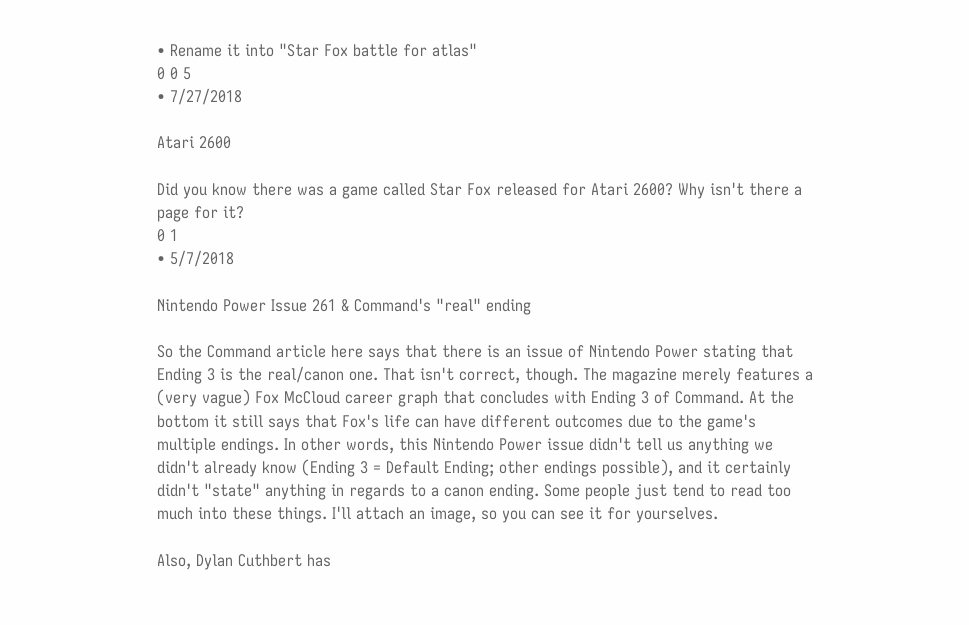• Rename it into "Star Fox battle for atlas"
0 0 5
• 7/27/2018

Atari 2600

Did you know there was a game called Star Fox released for Atari 2600? Why isn't there a page for it?
0 1
• 5/7/2018

Nintendo Power Issue 261 & Command's "real" ending

So the Command article here says that there is an issue of Nintendo Power stating that Ending 3 is the real/canon one. That isn't correct, though. The magazine merely features a (very vague) Fox McCloud career graph that concludes with Ending 3 of Command. At the bottom it still says that Fox's life can have different outcomes due to the game's multiple endings. In other words, this Nintendo Power issue didn't tell us anything we didn't already know (Ending 3 = Default Ending; other endings possible), and it certainly didn't "state" anything in regards to a canon ending. Some people just tend to read too much into these things. I'll attach an image, so you can see it for yourselves.

Also, Dylan Cuthbert has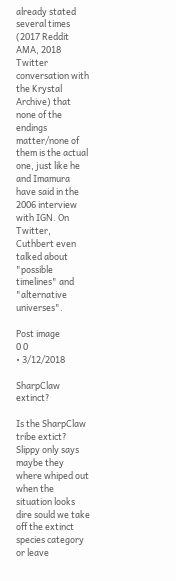already stated several times (2017 Reddit AMA, 2018 Twitter conversation with the Krystal Archive) that none of the endings matter/none of them is the actual one, just like he and Imamura have said in the 2006 interview with IGN. On Twitter, Cuthbert even talked about "possible timelines" and "alternative universes".

Post image
0 0
• 3/12/2018

SharpClaw extinct?

Is the SharpClaw tribe extict? Slippy only says maybe they where whiped out when the situation looks dire sould we take off the extinct species category or leave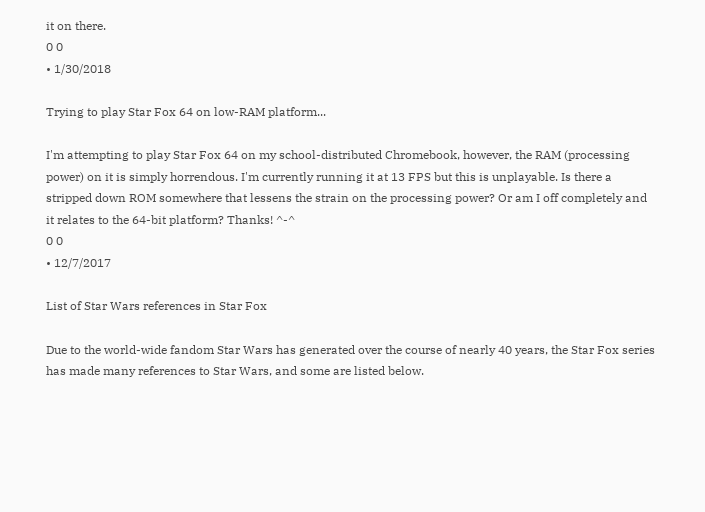it on there.
0 0
• 1/30/2018

Trying to play Star Fox 64 on low-RAM platform...

I'm attempting to play Star Fox 64 on my school-distributed Chromebook, however, the RAM (processing power) on it is simply horrendous. I'm currently running it at 13 FPS but this is unplayable. Is there a stripped down ROM somewhere that lessens the strain on the processing power? Or am I off completely and it relates to the 64-bit platform? Thanks! ^-^
0 0
• 12/7/2017

List of Star Wars references in Star Fox

Due to the world-wide fandom Star Wars has generated over the course of nearly 40 years, the Star Fox series has made many references to Star Wars, and some are listed below.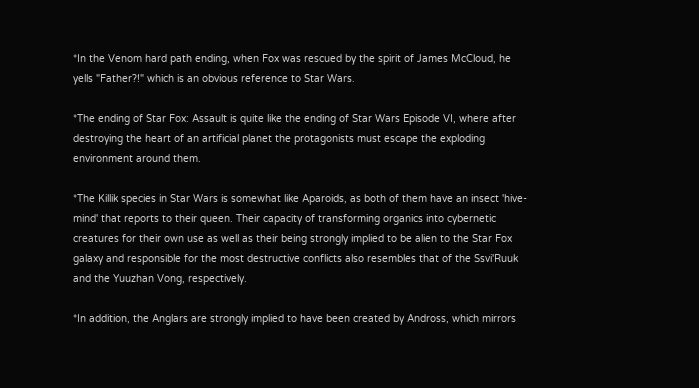*In the Venom hard path ending, when Fox was rescued by the spirit of James McCloud, he yells "Father?!" which is an obvious reference to Star Wars.

*The ending of Star Fox: Assault is quite like the ending of Star Wars Episode VI, where after destroying the heart of an artificial planet the protagonists must escape the exploding environment around them.

*The Killik species in Star Wars is somewhat like Aparoids, as both of them have an insect 'hive-mind' that reports to their queen. Their capacity of transforming organics into cybernetic creatures for their own use as well as their being strongly implied to be alien to the Star Fox galaxy and responsible for the most destructive conflicts also resembles that of the Ssvi'Ruuk and the Yuuzhan Vong, respectively.

*In addition, the Anglars are strongly implied to have been created by Andross, which mirrors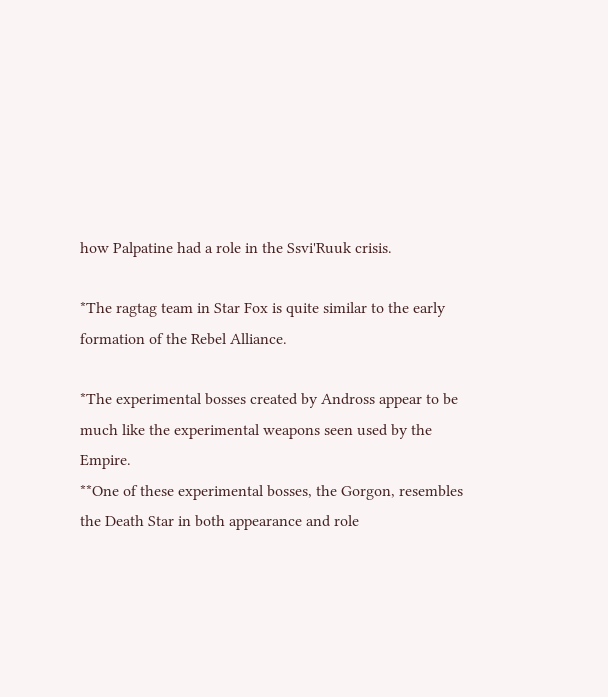how Palpatine had a role in the Ssvi'Ruuk crisis.

*The ragtag team in Star Fox is quite similar to the early formation of the Rebel Alliance.

*The experimental bosses created by Andross appear to be much like the experimental weapons seen used by the Empire.
**One of these experimental bosses, the Gorgon, resembles the Death Star in both appearance and role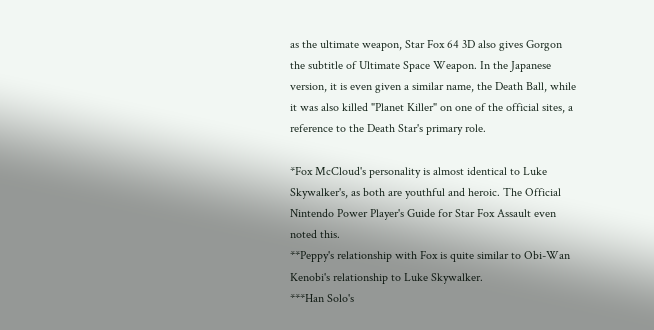as the ultimate weapon, Star Fox 64 3D also gives Gorgon the subtitle of Ultimate Space Weapon. In the Japanese version, it is even given a similar name, the Death Ball, while it was also killed "Planet Killer" on one of the official sites, a reference to the Death Star's primary role.

*Fox McCloud's personality is almost identical to Luke Skywalker's, as both are youthful and heroic. The Official Nintendo Power Player's Guide for Star Fox Assault even noted this.
**Peppy's relationship with Fox is quite similar to Obi-Wan Kenobi's relationship to Luke Skywalker.
***Han Solo's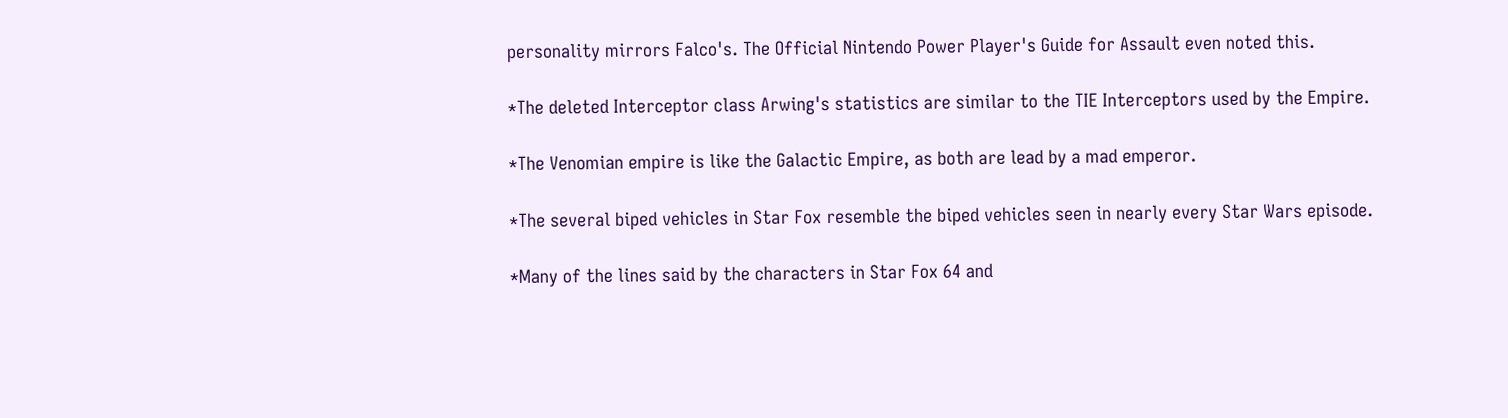personality mirrors Falco's. The Official Nintendo Power Player's Guide for Assault even noted this.

*The deleted Interceptor class Arwing's statistics are similar to the TIE Interceptors used by the Empire.

*The Venomian empire is like the Galactic Empire, as both are lead by a mad emperor.

*The several biped vehicles in Star Fox resemble the biped vehicles seen in nearly every Star Wars episode.

*Many of the lines said by the characters in Star Fox 64 and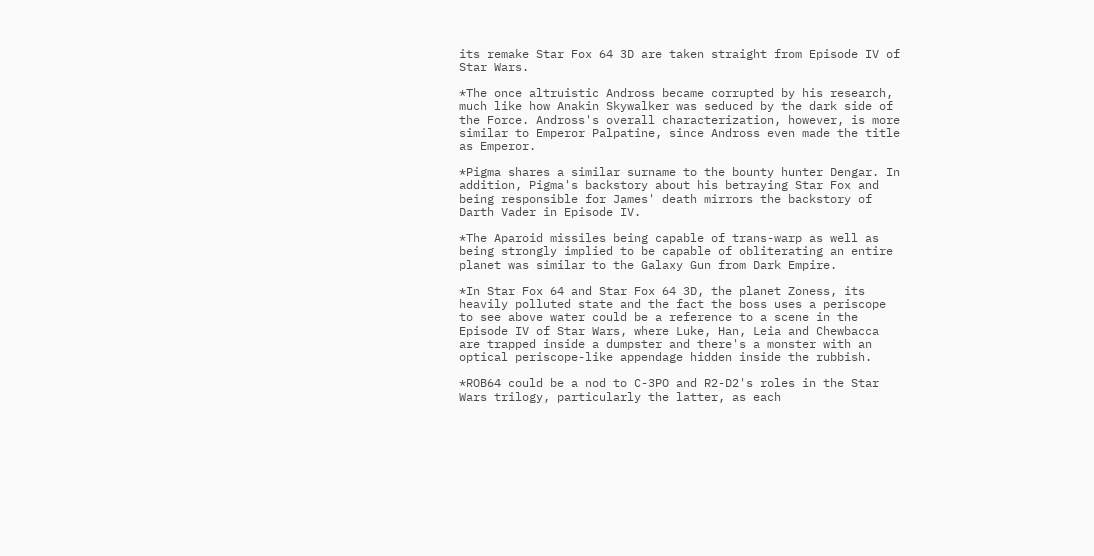its remake Star Fox 64 3D are taken straight from Episode IV of Star Wars.

*The once altruistic Andross became corrupted by his research, much like how Anakin Skywalker was seduced by the dark side of the Force. Andross's overall characterization, however, is more similar to Emperor Palpatine, since Andross even made the title as Emperor.

*Pigma shares a similar surname to the bounty hunter Dengar. In addition, Pigma's backstory about his betraying Star Fox and being responsible for James' death mirrors the backstory of Darth Vader in Episode IV.

*The Aparoid missiles being capable of trans-warp as well as being strongly implied to be capable of obliterating an entire planet was similar to the Galaxy Gun from Dark Empire.

*In Star Fox 64 and Star Fox 64 3D, the planet Zoness, its heavily polluted state and the fact the boss uses a periscope to see above water could be a reference to a scene in the Episode IV of Star Wars, where Luke, Han, Leia and Chewbacca are trapped inside a dumpster and there's a monster with an optical periscope-like appendage hidden inside the rubbish.

*ROB64 could be a nod to C-3PO and R2-D2's roles in the Star Wars trilogy, particularly the latter, as each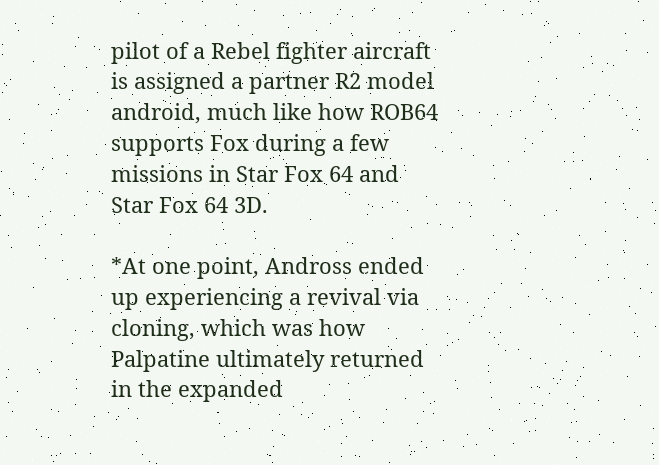pilot of a Rebel fighter aircraft is assigned a partner R2 model android, much like how ROB64 supports Fox during a few missions in Star Fox 64 and Star Fox 64 3D.

*At one point, Andross ended up experiencing a revival via cloning, which was how Palpatine ultimately returned in the expanded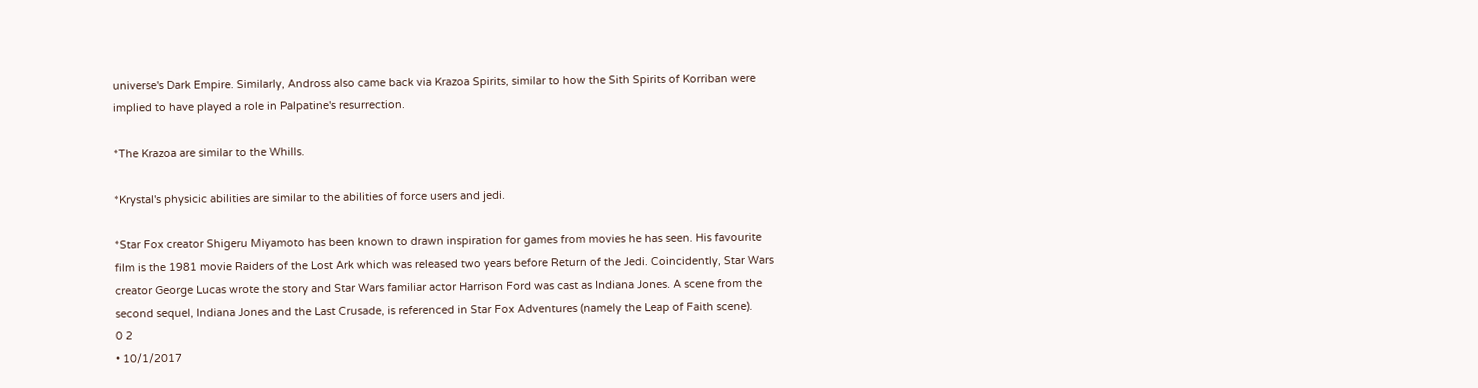universe's Dark Empire. Similarly, Andross also came back via Krazoa Spirits, similar to how the Sith Spirits of Korriban were implied to have played a role in Palpatine's resurrection.

*The Krazoa are similar to the Whills.

*Krystal's physicic abilities are similar to the abilities of force users and jedi.

*Star Fox creator Shigeru Miyamoto has been known to drawn inspiration for games from movies he has seen. His favourite film is the 1981 movie Raiders of the Lost Ark which was released two years before Return of the Jedi. Coincidently, Star Wars creator George Lucas wrote the story and Star Wars familiar actor Harrison Ford was cast as Indiana Jones. A scene from the second sequel, Indiana Jones and the Last Crusade, is referenced in Star Fox Adventures (namely the Leap of Faith scene).
0 2
• 10/1/2017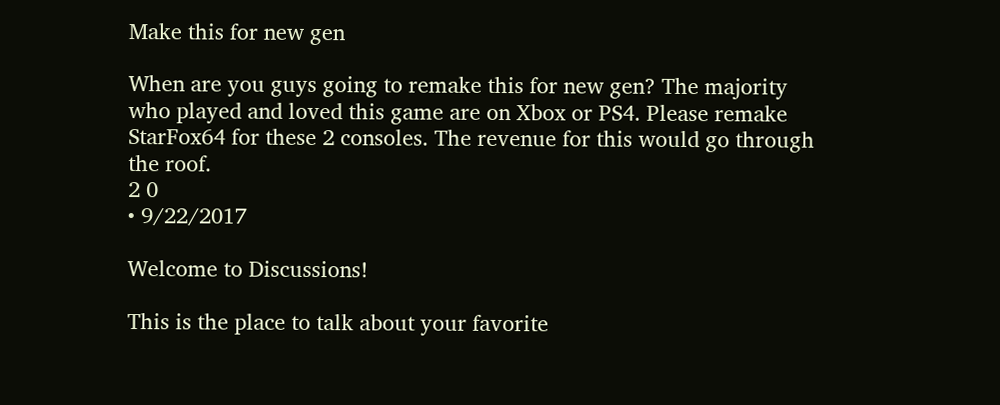Make this for new gen

When are you guys going to remake this for new gen? The majority who played and loved this game are on Xbox or PS4. Please remake StarFox64 for these 2 consoles. The revenue for this would go through the roof.
2 0
• 9/22/2017

Welcome to Discussions!

This is the place to talk about your favorite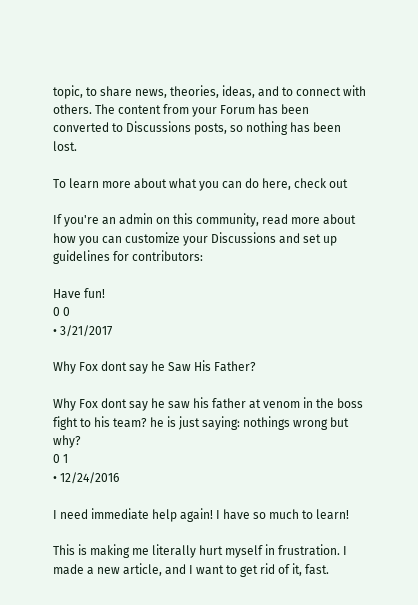topic, to share news, theories, ideas, and to connect with others. The content from your Forum has been converted to Discussions posts, so nothing has been lost.

To learn more about what you can do here, check out

If you're an admin on this community, read more about how you can customize your Discussions and set up guidelines for contributors:

Have fun!
0 0
• 3/21/2017

Why Fox dont say he Saw His Father?

Why Fox dont say he saw his father at venom in the boss fight to his team? he is just saying: nothings wrong but why?
0 1
• 12/24/2016

I need immediate help again! I have so much to learn!

This is making me literally hurt myself in frustration. I made a new article, and I want to get rid of it, fast.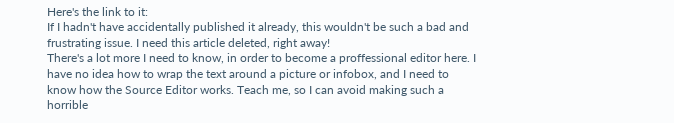Here's the link to it:
If I hadn't have accidentally published it already, this wouldn't be such a bad and frustrating issue. I need this article deleted, right away!
There's a lot more I need to know, in order to become a proffessional editor here. I have no idea how to wrap the text around a picture or infobox, and I need to know how the Source Editor works. Teach me, so I can avoid making such a horrible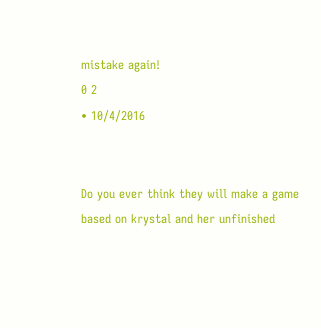mistake again!
0 2
• 10/4/2016


Do you ever think they will make a game based on krystal and her unfinished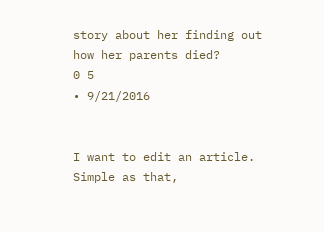story about her finding out how her parents died?
0 5
• 9/21/2016


I want to edit an article. Simple as that,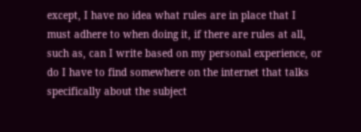except, I have no idea what rules are in place that I must adhere to when doing it, if there are rules at all, such as, can I write based on my personal experience, or do I have to find somewhere on the internet that talks specifically about the subject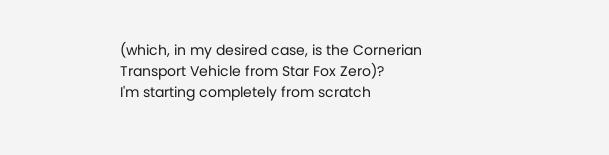(which, in my desired case, is the Cornerian Transport Vehicle from Star Fox Zero)?
I'm starting completely from scratch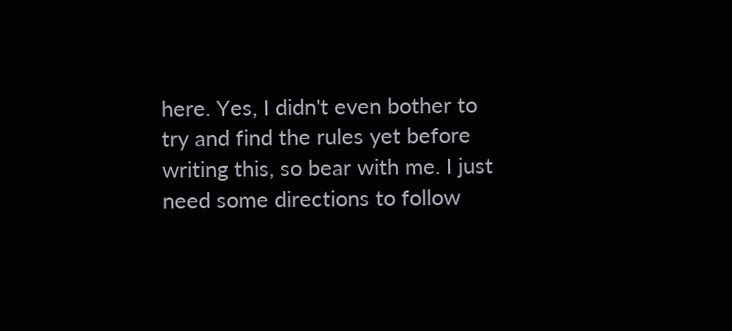here. Yes, I didn't even bother to try and find the rules yet before writing this, so bear with me. I just need some directions to follow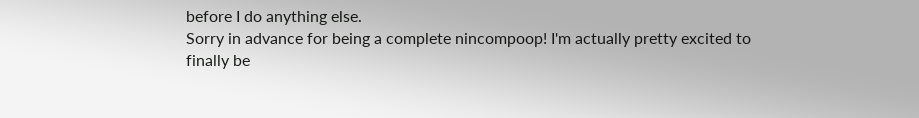before I do anything else.
Sorry in advance for being a complete nincompoop! I'm actually pretty excited to finally be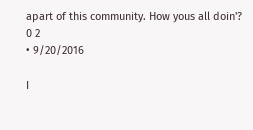apart of this community. How yous all doin'?
0 2
• 9/20/2016

I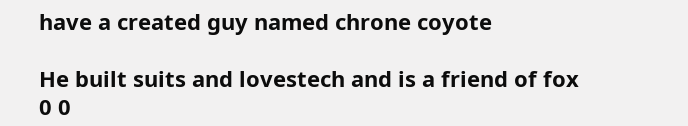have a created guy named chrone coyote

He built suits and lovestech and is a friend of fox
0 0